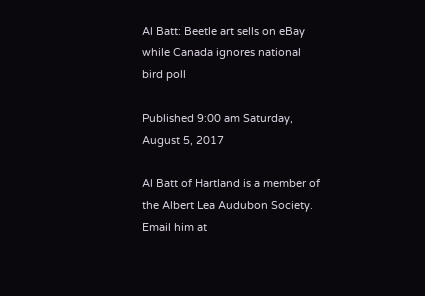Al Batt: Beetle art sells on eBay while Canada ignores national bird poll

Published 9:00 am Saturday, August 5, 2017

Al Batt of Hartland is a member of the Albert Lea Audubon Society. Email him at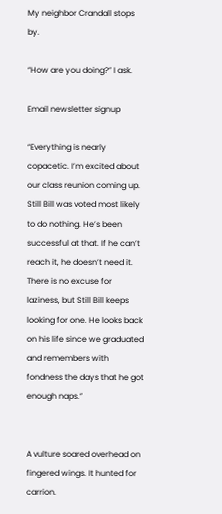My neighbor Crandall stops by.

“How are you doing?” I ask.

Email newsletter signup

“Everything is nearly copacetic. I’m excited about our class reunion coming up. Still Bill was voted most likely to do nothing. He’s been successful at that. If he can’t reach it, he doesn’t need it. There is no excuse for laziness, but Still Bill keeps looking for one. He looks back on his life since we graduated and remembers with fondness the days that he got enough naps.”


A vulture soared overhead on fingered wings. It hunted for carrion.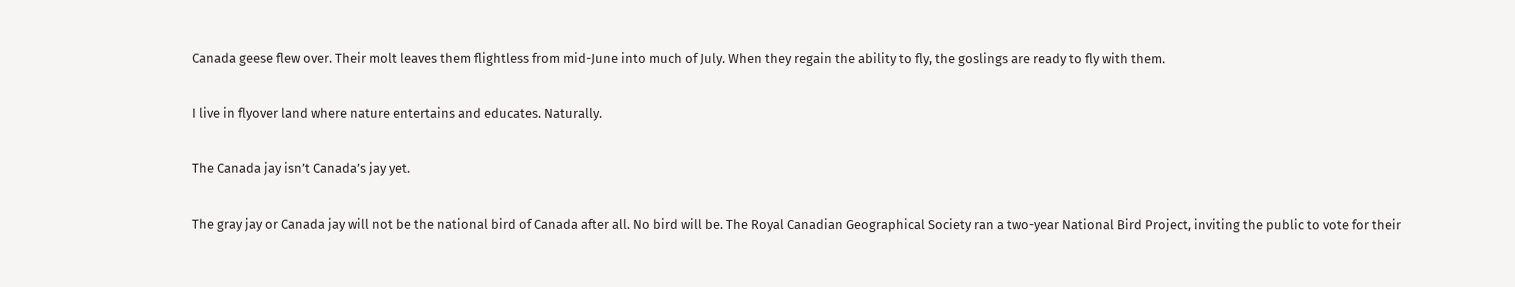Canada geese flew over. Their molt leaves them flightless from mid-June into much of July. When they regain the ability to fly, the goslings are ready to fly with them.

I live in flyover land where nature entertains and educates. Naturally.

The Canada jay isn’t Canada’s jay yet.

The gray jay or Canada jay will not be the national bird of Canada after all. No bird will be. The Royal Canadian Geographical Society ran a two-year National Bird Project, inviting the public to vote for their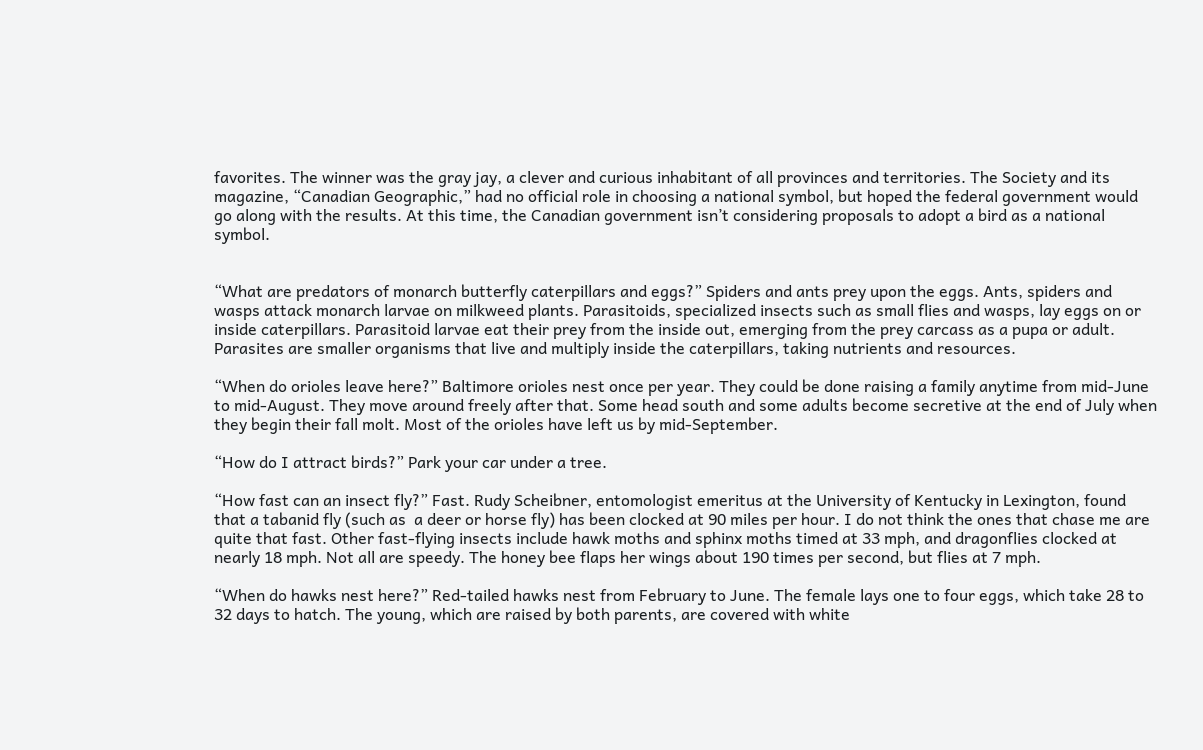favorites. The winner was the gray jay, a clever and curious inhabitant of all provinces and territories. The Society and its magazine, “Canadian Geographic,” had no official role in choosing a national symbol, but hoped the federal government would go along with the results. At this time, the Canadian government isn’t considering proposals to adopt a bird as a national symbol.


“What are predators of monarch butterfly caterpillars and eggs?” Spiders and ants prey upon the eggs. Ants, spiders and wasps attack monarch larvae on milkweed plants. Parasitoids, specialized insects such as small flies and wasps, lay eggs on or inside caterpillars. Parasitoid larvae eat their prey from the inside out, emerging from the prey carcass as a pupa or adult. Parasites are smaller organisms that live and multiply inside the caterpillars, taking nutrients and resources.

“When do orioles leave here?” Baltimore orioles nest once per year. They could be done raising a family anytime from mid-June to mid-August. They move around freely after that. Some head south and some adults become secretive at the end of July when they begin their fall molt. Most of the orioles have left us by mid-September.

“How do I attract birds?” Park your car under a tree.

“How fast can an insect fly?” Fast. Rudy Scheibner, entomologist emeritus at the University of Kentucky in Lexington, found that a tabanid fly (such as  a deer or horse fly) has been clocked at 90 miles per hour. I do not think the ones that chase me are quite that fast. Other fast-flying insects include hawk moths and sphinx moths timed at 33 mph, and dragonflies clocked at nearly 18 mph. Not all are speedy. The honey bee flaps her wings about 190 times per second, but flies at 7 mph.

“When do hawks nest here?” Red-tailed hawks nest from February to June. The female lays one to four eggs, which take 28 to 32 days to hatch. The young, which are raised by both parents, are covered with white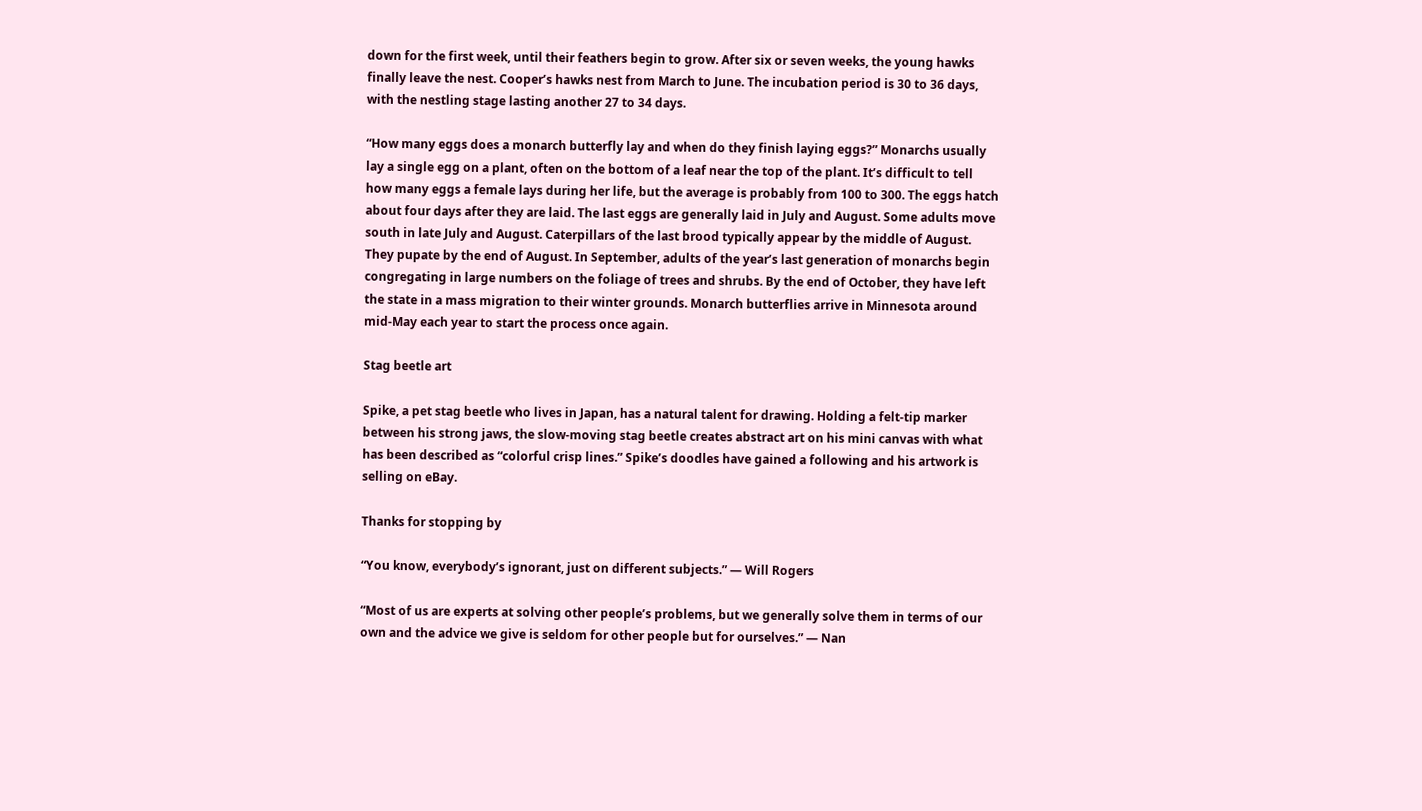down for the first week, until their feathers begin to grow. After six or seven weeks, the young hawks finally leave the nest. Cooper’s hawks nest from March to June. The incubation period is 30 to 36 days, with the nestling stage lasting another 27 to 34 days.

“How many eggs does a monarch butterfly lay and when do they finish laying eggs?” Monarchs usually lay a single egg on a plant, often on the bottom of a leaf near the top of the plant. It’s difficult to tell how many eggs a female lays during her life, but the average is probably from 100 to 300. The eggs hatch about four days after they are laid. The last eggs are generally laid in July and August. Some adults move south in late July and August. Caterpillars of the last brood typically appear by the middle of August. They pupate by the end of August. In September, adults of the year’s last generation of monarchs begin congregating in large numbers on the foliage of trees and shrubs. By the end of October, they have left the state in a mass migration to their winter grounds. Monarch butterflies arrive in Minnesota around mid-May each year to start the process once again.

Stag beetle art

Spike, a pet stag beetle who lives in Japan, has a natural talent for drawing. Holding a felt-tip marker between his strong jaws, the slow-moving stag beetle creates abstract art on his mini canvas with what has been described as “colorful crisp lines.” Spike’s doodles have gained a following and his artwork is selling on eBay.

Thanks for stopping by

“You know, everybody’s ignorant, just on different subjects.” — Will Rogers

“Most of us are experts at solving other people’s problems, but we generally solve them in terms of our own and the advice we give is seldom for other people but for ourselves.” — Nan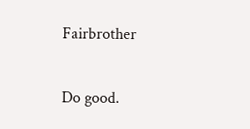Fairbrother

Do good.